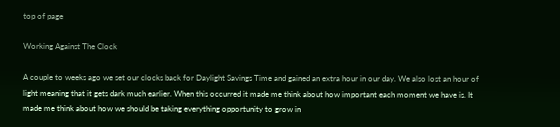top of page

Working Against The Clock

A couple to weeks ago we set our clocks back for Daylight Savings Time and gained an extra hour in our day. We also lost an hour of light meaning that it gets dark much earlier. When this occurred it made me think about how important each moment we have is. It made me think about how we should be taking everything opportunity to grow in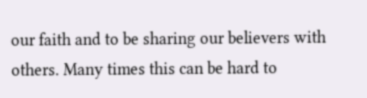our faith and to be sharing our believers with others. Many times this can be hard to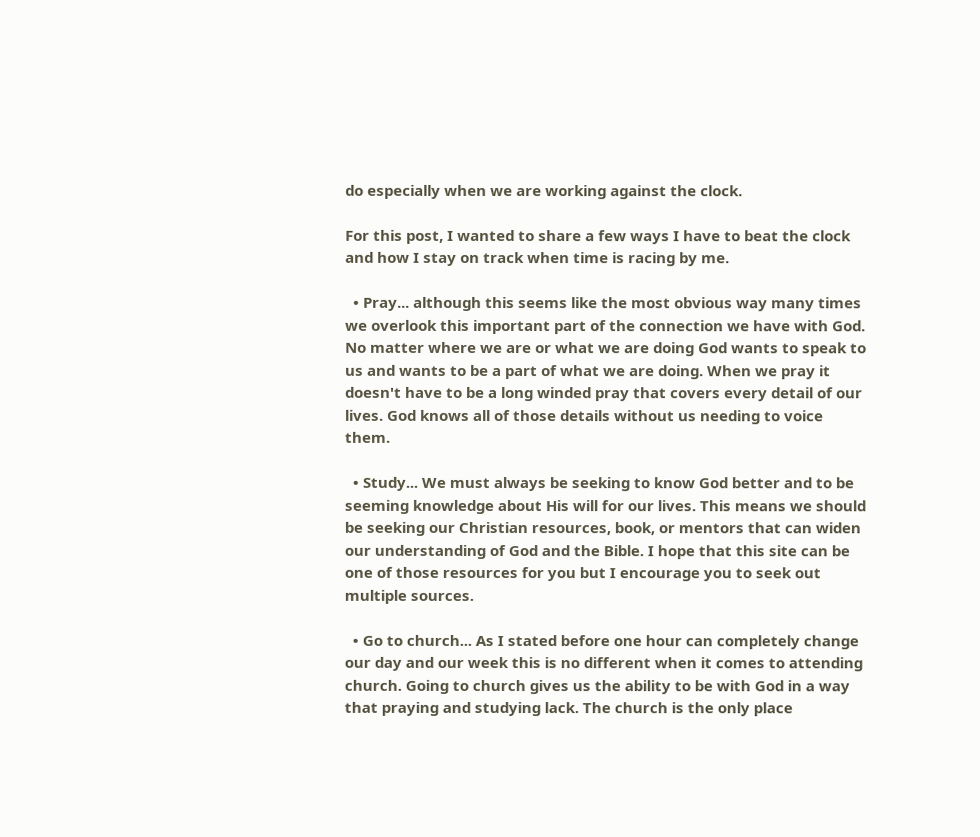do especially when we are working against the clock.

For this post, I wanted to share a few ways I have to beat the clock and how I stay on track when time is racing by me.

  • Pray... although this seems like the most obvious way many times we overlook this important part of the connection we have with God. No matter where we are or what we are doing God wants to speak to us and wants to be a part of what we are doing. When we pray it doesn't have to be a long winded pray that covers every detail of our lives. God knows all of those details without us needing to voice them.

  • Study... We must always be seeking to know God better and to be seeming knowledge about His will for our lives. This means we should be seeking our Christian resources, book, or mentors that can widen our understanding of God and the Bible. I hope that this site can be one of those resources for you but I encourage you to seek out multiple sources.

  • Go to church... As I stated before one hour can completely change our day and our week this is no different when it comes to attending church. Going to church gives us the ability to be with God in a way that praying and studying lack. The church is the only place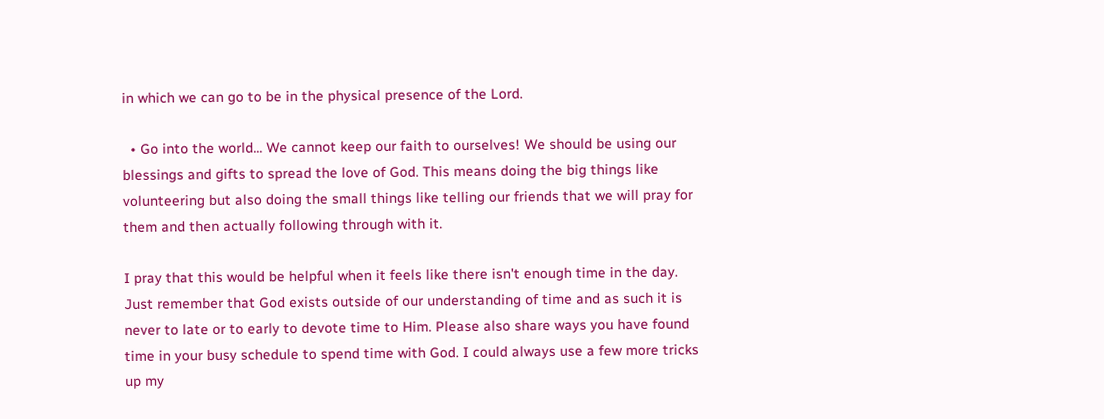in which we can go to be in the physical presence of the Lord.

  • Go into the world... We cannot keep our faith to ourselves! We should be using our blessings and gifts to spread the love of God. This means doing the big things like volunteering but also doing the small things like telling our friends that we will pray for them and then actually following through with it.

I pray that this would be helpful when it feels like there isn't enough time in the day. Just remember that God exists outside of our understanding of time and as such it is never to late or to early to devote time to Him. Please also share ways you have found time in your busy schedule to spend time with God. I could always use a few more tricks up my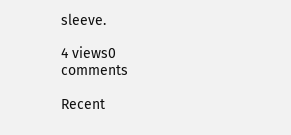sleeve.

4 views0 comments

Recent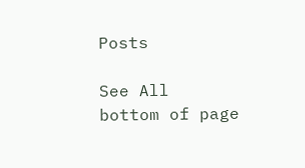Posts

See All
bottom of page